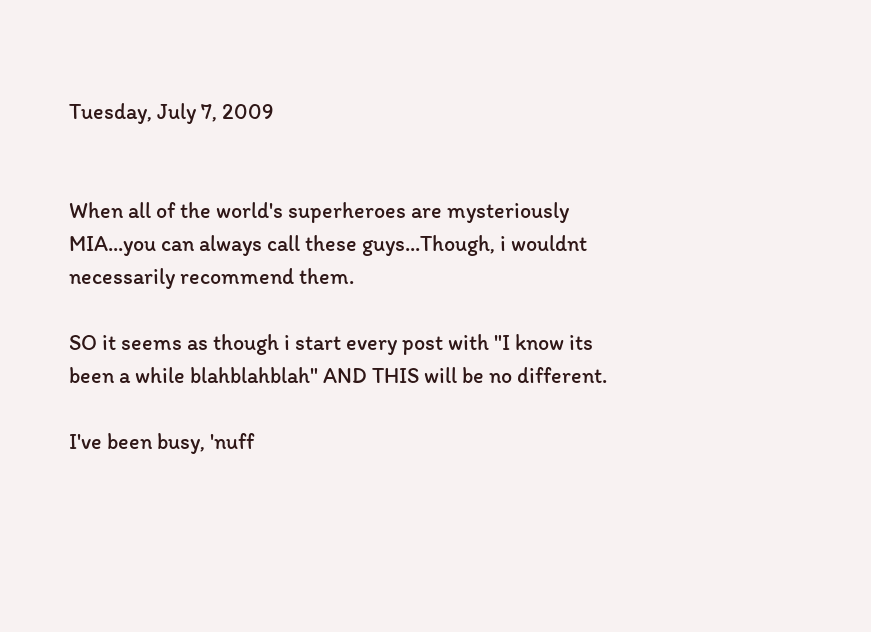Tuesday, July 7, 2009


When all of the world's superheroes are mysteriously MIA...you can always call these guys...Though, i wouldnt necessarily recommend them.

SO it seems as though i start every post with "I know its been a while blahblahblah" AND THIS will be no different.

I've been busy, 'nuff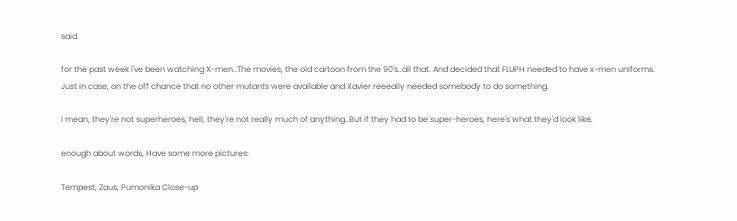said.

for the past week i've been watching X-men..The movies, the old cartoon from the 90's..all that. And decided that FLUPH needed to have x-men uniforms. Just in case, on the off chance that no other mutants were available and Xavier reeeally needed somebody to do something.

i mean, they're not superheroes, hell, they're not really much of anything..But if they had to be super-heroes, here's what they'd look like.

enough about words, Have some more pictures:

Tempest, Zaus, Pumonika Close-up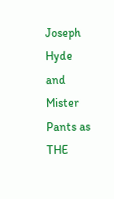Joseph Hyde and Mister Pants as THE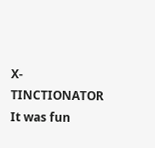X-TINCTIONATOR
It was fun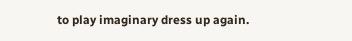to play imaginary dress up again.